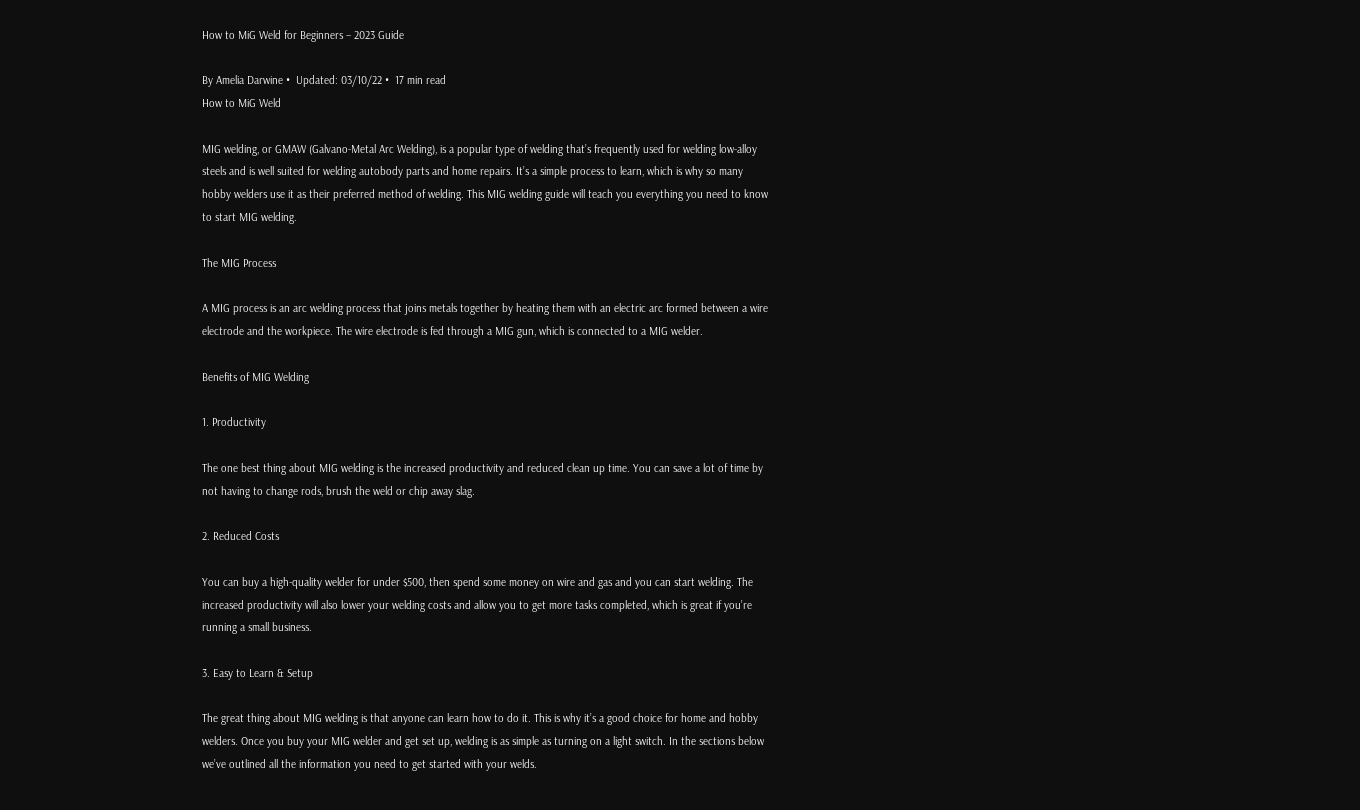How to MiG Weld for Beginners – 2023 Guide

By Amelia Darwine •  Updated: 03/10/22 •  17 min read
How to MiG Weld

MIG welding, or GMAW (Galvano-Metal Arc Welding), is a popular type of welding that’s frequently used for welding low-alloy steels and is well suited for welding autobody parts and home repairs. It’s a simple process to learn, which is why so many hobby welders use it as their preferred method of welding. This MIG welding guide will teach you everything you need to know to start MIG welding.

The MIG Process

A MIG process is an arc welding process that joins metals together by heating them with an electric arc formed between a wire electrode and the workpiece. The wire electrode is fed through a MIG gun, which is connected to a MIG welder.

Benefits of MIG Welding

1. Productivity

The one best thing about MIG welding is the increased productivity and reduced clean up time. You can save a lot of time by not having to change rods, brush the weld or chip away slag.

2. Reduced Costs

You can buy a high-quality welder for under $500, then spend some money on wire and gas and you can start welding. The increased productivity will also lower your welding costs and allow you to get more tasks completed, which is great if you’re running a small business.

3. Easy to Learn & Setup

The great thing about MIG welding is that anyone can learn how to do it. This is why it’s a good choice for home and hobby welders. Once you buy your MIG welder and get set up, welding is as simple as turning on a light switch. In the sections below we’ve outlined all the information you need to get started with your welds.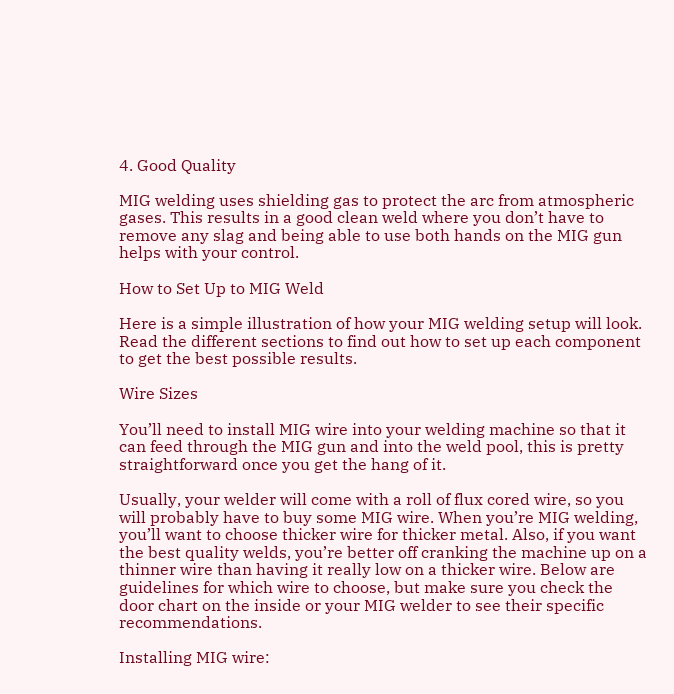4. Good Quality

MIG welding uses shielding gas to protect the arc from atmospheric gases. This results in a good clean weld where you don’t have to remove any slag and being able to use both hands on the MIG gun helps with your control.

How to Set Up to MIG Weld

Here is a simple illustration of how your MIG welding setup will look. Read the different sections to find out how to set up each component to get the best possible results.

Wire Sizes

You’ll need to install MIG wire into your welding machine so that it can feed through the MIG gun and into the weld pool, this is pretty straightforward once you get the hang of it.

Usually, your welder will come with a roll of flux cored wire, so you will probably have to buy some MIG wire. When you’re MIG welding, you’ll want to choose thicker wire for thicker metal. Also, if you want the best quality welds, you’re better off cranking the machine up on a thinner wire than having it really low on a thicker wire. Below are guidelines for which wire to choose, but make sure you check the door chart on the inside or your MIG welder to see their specific recommendations.

Installing MIG wire: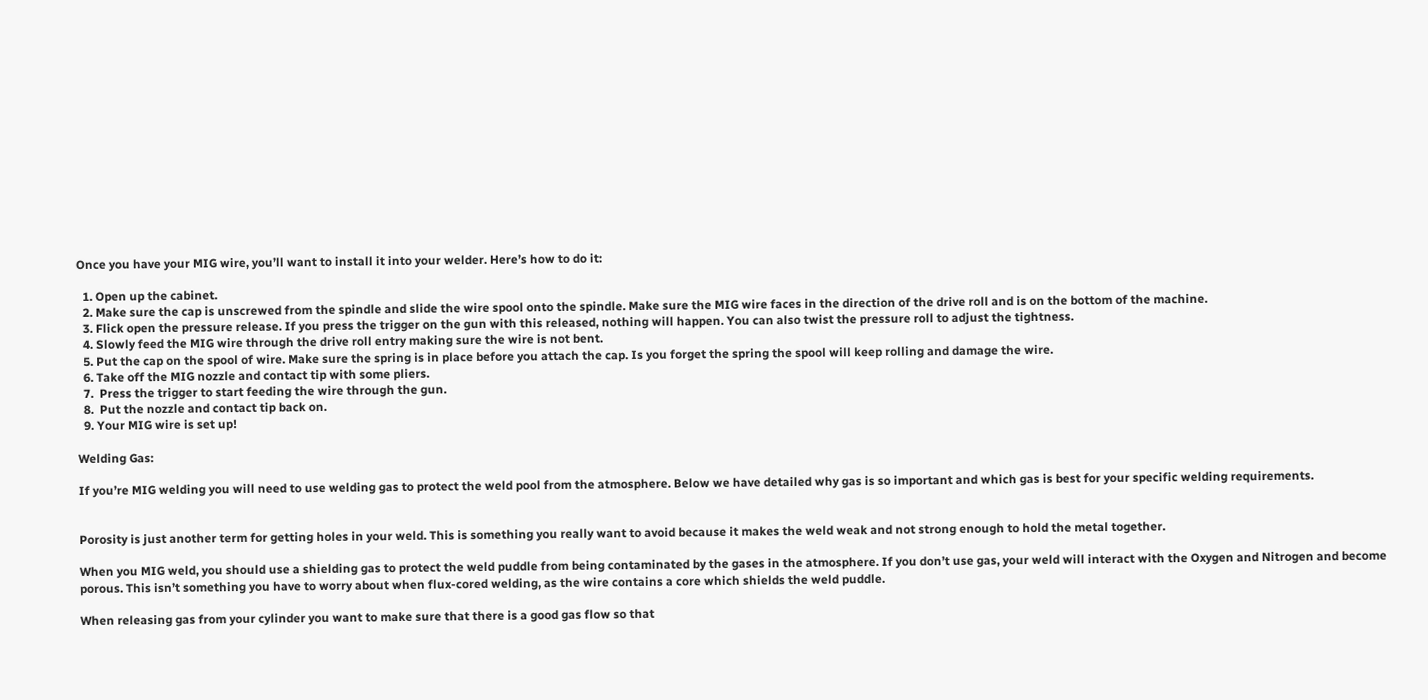Once you have your MIG wire, you’ll want to install it into your welder. Here’s how to do it:

  1. Open up the cabinet.
  2. Make sure the cap is unscrewed from the spindle and slide the wire spool onto the spindle. Make sure the MIG wire faces in the direction of the drive roll and is on the bottom of the machine.
  3. Flick open the pressure release. If you press the trigger on the gun with this released, nothing will happen. You can also twist the pressure roll to adjust the tightness.
  4. Slowly feed the MIG wire through the drive roll entry making sure the wire is not bent.
  5. Put the cap on the spool of wire. Make sure the spring is in place before you attach the cap. Is you forget the spring the spool will keep rolling and damage the wire.
  6. Take off the MIG nozzle and contact tip with some pliers.
  7.  Press the trigger to start feeding the wire through the gun.
  8.  Put the nozzle and contact tip back on.
  9. Your MIG wire is set up!

Welding Gas:

If you’re MIG welding you will need to use welding gas to protect the weld pool from the atmosphere. Below we have detailed why gas is so important and which gas is best for your specific welding requirements.


Porosity is just another term for getting holes in your weld. This is something you really want to avoid because it makes the weld weak and not strong enough to hold the metal together.

When you MIG weld, you should use a shielding gas to protect the weld puddle from being contaminated by the gases in the atmosphere. If you don’t use gas, your weld will interact with the Oxygen and Nitrogen and become porous. This isn’t something you have to worry about when flux-cored welding, as the wire contains a core which shields the weld puddle.

When releasing gas from your cylinder you want to make sure that there is a good gas flow so that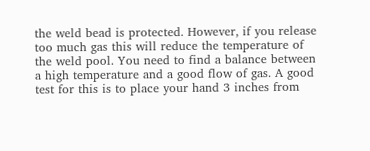the weld bead is protected. However, if you release too much gas this will reduce the temperature of the weld pool. You need to find a balance between a high temperature and a good flow of gas. A good test for this is to place your hand 3 inches from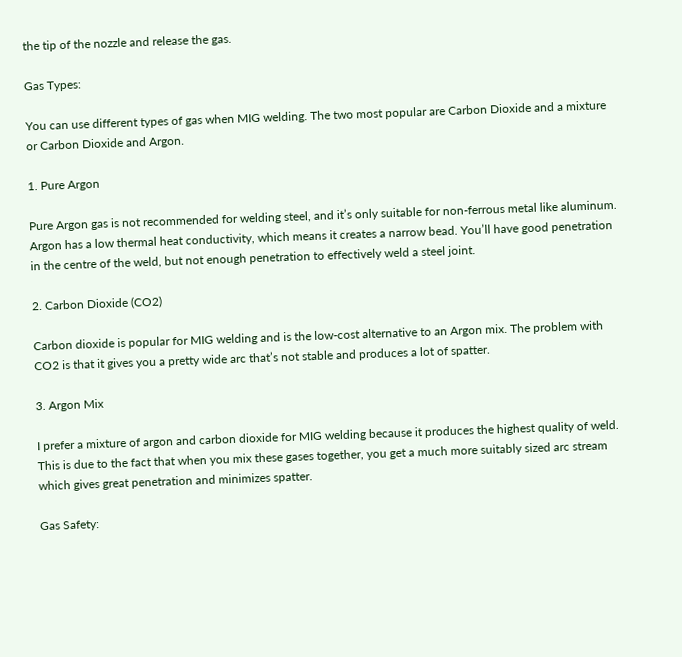the tip of the nozzle and release the gas.

Gas Types:

You can use different types of gas when MIG welding. The two most popular are Carbon Dioxide and a mixture or Carbon Dioxide and Argon.

1. Pure Argon

Pure Argon gas is not recommended for welding steel, and it’s only suitable for non-ferrous metal like aluminum. Argon has a low thermal heat conductivity, which means it creates a narrow bead. You’ll have good penetration in the centre of the weld, but not enough penetration to effectively weld a steel joint.

2. Carbon Dioxide (CO2)

Carbon dioxide is popular for MIG welding and is the low-cost alternative to an Argon mix. The problem with CO2 is that it gives you a pretty wide arc that’s not stable and produces a lot of spatter.

3. Argon Mix

I prefer a mixture of argon and carbon dioxide for MIG welding because it produces the highest quality of weld. This is due to the fact that when you mix these gases together, you get a much more suitably sized arc stream which gives great penetration and minimizes spatter.

Gas Safety: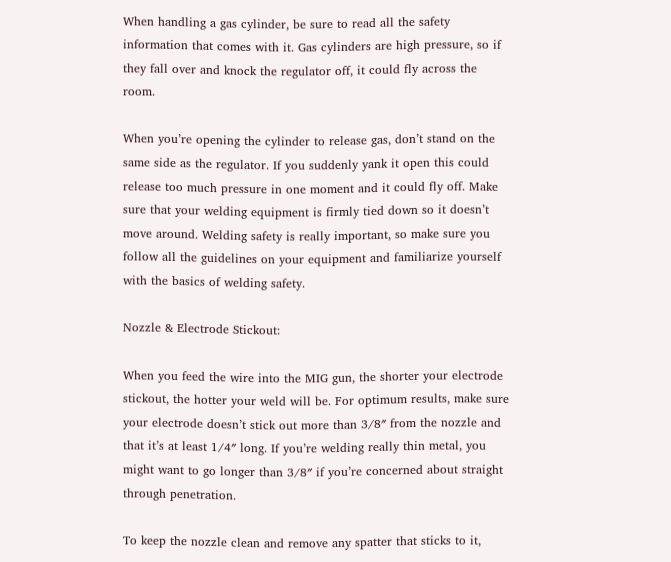When handling a gas cylinder, be sure to read all the safety information that comes with it. Gas cylinders are high pressure, so if they fall over and knock the regulator off, it could fly across the room.

When you’re opening the cylinder to release gas, don’t stand on the same side as the regulator. If you suddenly yank it open this could release too much pressure in one moment and it could fly off. Make sure that your welding equipment is firmly tied down so it doesn’t move around. Welding safety is really important, so make sure you follow all the guidelines on your equipment and familiarize yourself with the basics of welding safety.

Nozzle & Electrode Stickout:

When you feed the wire into the MIG gun, the shorter your electrode stickout, the hotter your weld will be. For optimum results, make sure your electrode doesn’t stick out more than 3/8″ from the nozzle and that it’s at least 1/4″ long. If you’re welding really thin metal, you might want to go longer than 3/8″ if you’re concerned about straight through penetration.

To keep the nozzle clean and remove any spatter that sticks to it,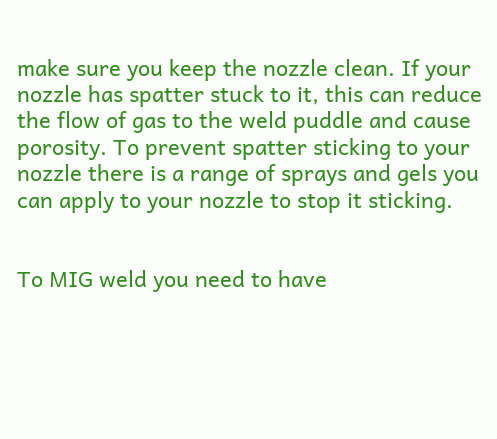make sure you keep the nozzle clean. If your nozzle has spatter stuck to it, this can reduce the flow of gas to the weld puddle and cause porosity. To prevent spatter sticking to your nozzle there is a range of sprays and gels you can apply to your nozzle to stop it sticking.


To MIG weld you need to have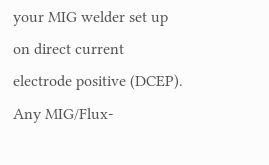your MIG welder set up on direct current electrode positive (DCEP). Any MIG/Flux-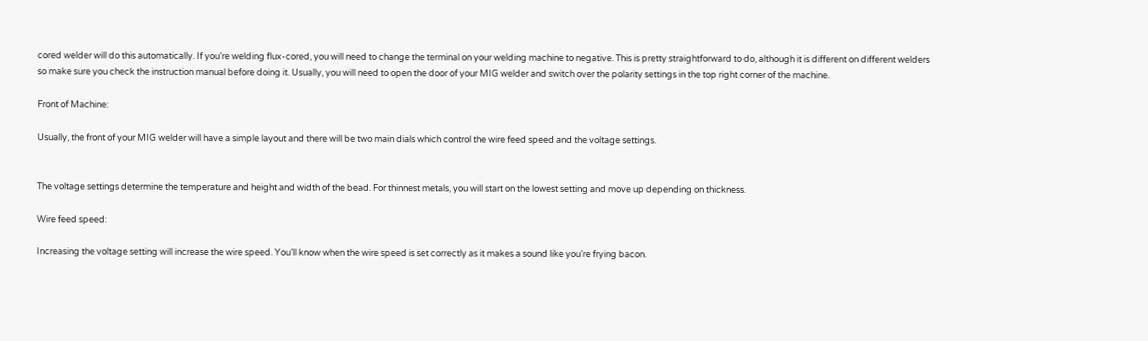cored welder will do this automatically. If you’re welding flux-cored, you will need to change the terminal on your welding machine to negative. This is pretty straightforward to do, although it is different on different welders so make sure you check the instruction manual before doing it. Usually, you will need to open the door of your MIG welder and switch over the polarity settings in the top right corner of the machine.

Front of Machine:

Usually, the front of your MIG welder will have a simple layout and there will be two main dials which control the wire feed speed and the voltage settings.


The voltage settings determine the temperature and height and width of the bead. For thinnest metals, you will start on the lowest setting and move up depending on thickness.

Wire feed speed:

Increasing the voltage setting will increase the wire speed. You’ll know when the wire speed is set correctly as it makes a sound like you’re frying bacon.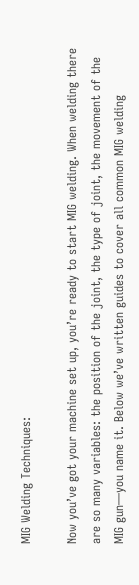MIG Welding Techniques:

Now you’ve got your machine set up, you’re ready to start MIG welding. When welding there are so many variables: the position of the joint, the type of joint, the movement of the MIG gun—you name it. Below we’ve written guides to cover all common MIG welding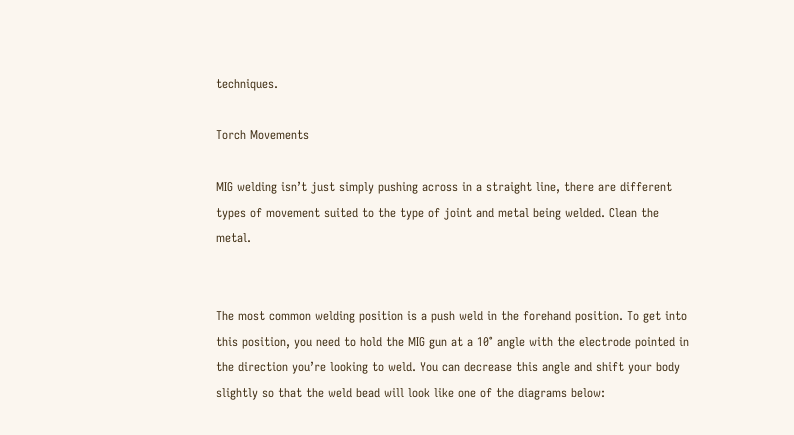techniques.

Torch Movements

MIG welding isn’t just simply pushing across in a straight line, there are different types of movement suited to the type of joint and metal being welded. Clean the metal.


The most common welding position is a push weld in the forehand position. To get into this position, you need to hold the MIG gun at a 10° angle with the electrode pointed in the direction you’re looking to weld. You can decrease this angle and shift your body slightly so that the weld bead will look like one of the diagrams below: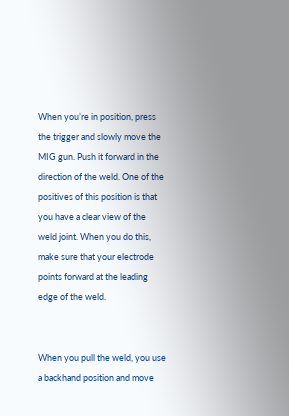When you’re in position, press the trigger and slowly move the MIG gun. Push it forward in the direction of the weld. One of the positives of this position is that you have a clear view of the weld joint. When you do this, make sure that your electrode points forward at the leading edge of the weld.


When you pull the weld, you use a backhand position and move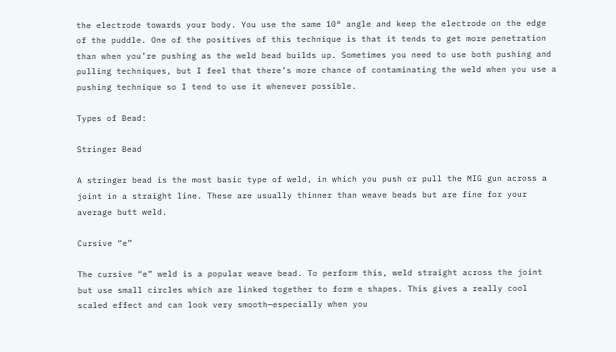the electrode towards your body. You use the same 10° angle and keep the electrode on the edge of the puddle. One of the positives of this technique is that it tends to get more penetration than when you’re pushing as the weld bead builds up. Sometimes you need to use both pushing and pulling techniques, but I feel that there’s more chance of contaminating the weld when you use a pushing technique so I tend to use it whenever possible.

Types of Bead:

Stringer Bead

A stringer bead is the most basic type of weld, in which you push or pull the MIG gun across a joint in a straight line. These are usually thinner than weave beads but are fine for your average butt weld.

Cursive “e”

The cursive “e” weld is a popular weave bead. To perform this, weld straight across the joint but use small circles which are linked together to form e shapes. This gives a really cool scaled effect and can look very smooth—especially when you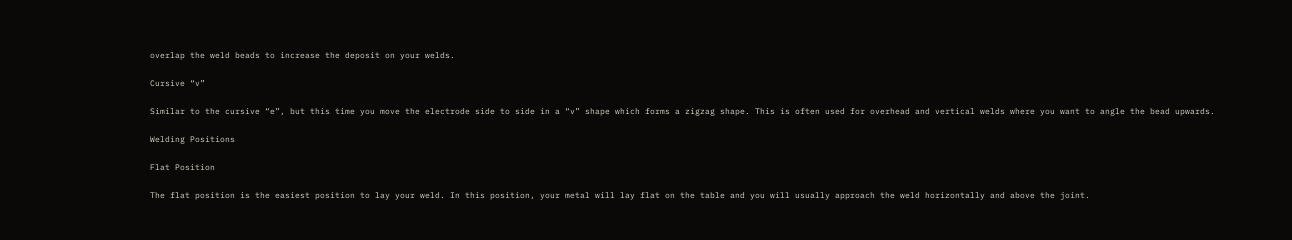overlap the weld beads to increase the deposit on your welds.

Cursive “v”

Similar to the cursive “e”, but this time you move the electrode side to side in a “v” shape which forms a zigzag shape. This is often used for overhead and vertical welds where you want to angle the bead upwards.

Welding Positions

Flat Position

The flat position is the easiest position to lay your weld. In this position, your metal will lay flat on the table and you will usually approach the weld horizontally and above the joint.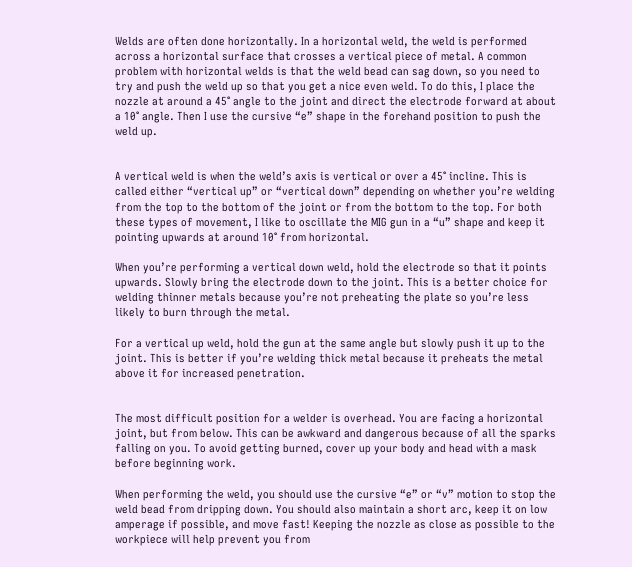Welds are often done horizontally. In a horizontal weld, the weld is performed across a horizontal surface that crosses a vertical piece of metal. A common problem with horizontal welds is that the weld bead can sag down, so you need to try and push the weld up so that you get a nice even weld. To do this, I place the nozzle at around a 45° angle to the joint and direct the electrode forward at about a 10° angle. Then I use the cursive “e” shape in the forehand position to push the weld up.


A vertical weld is when the weld’s axis is vertical or over a 45° incline. This is called either “vertical up” or “vertical down” depending on whether you’re welding from the top to the bottom of the joint or from the bottom to the top. For both these types of movement, I like to oscillate the MIG gun in a “u” shape and keep it pointing upwards at around 10° from horizontal.

When you’re performing a vertical down weld, hold the electrode so that it points upwards. Slowly bring the electrode down to the joint. This is a better choice for welding thinner metals because you’re not preheating the plate so you’re less likely to burn through the metal.

For a vertical up weld, hold the gun at the same angle but slowly push it up to the joint. This is better if you’re welding thick metal because it preheats the metal above it for increased penetration.


The most difficult position for a welder is overhead. You are facing a horizontal joint, but from below. This can be awkward and dangerous because of all the sparks falling on you. To avoid getting burned, cover up your body and head with a mask before beginning work.

When performing the weld, you should use the cursive “e” or “v” motion to stop the weld bead from dripping down. You should also maintain a short arc, keep it on low amperage if possible, and move fast! Keeping the nozzle as close as possible to the workpiece will help prevent you from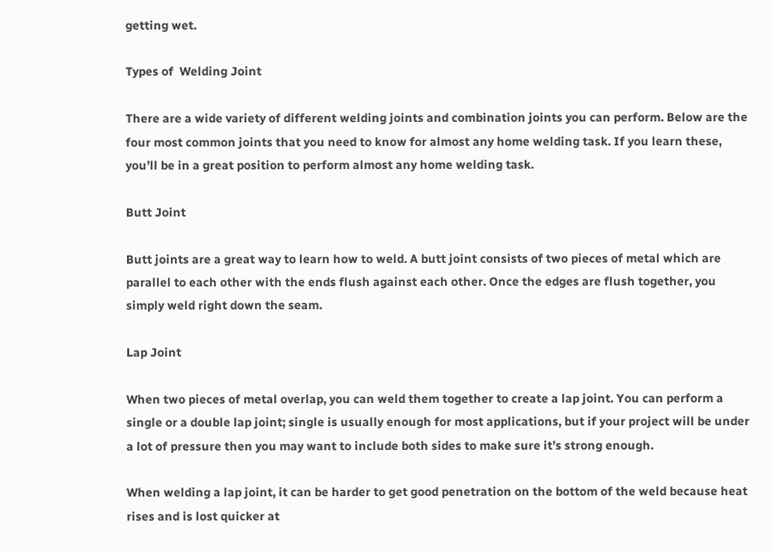getting wet.

Types of  Welding Joint

There are a wide variety of different welding joints and combination joints you can perform. Below are the four most common joints that you need to know for almost any home welding task. If you learn these, you’ll be in a great position to perform almost any home welding task.

Butt Joint

Butt joints are a great way to learn how to weld. A butt joint consists of two pieces of metal which are parallel to each other with the ends flush against each other. Once the edges are flush together, you simply weld right down the seam.

Lap Joint

When two pieces of metal overlap, you can weld them together to create a lap joint. You can perform a single or a double lap joint; single is usually enough for most applications, but if your project will be under a lot of pressure then you may want to include both sides to make sure it’s strong enough.

When welding a lap joint, it can be harder to get good penetration on the bottom of the weld because heat rises and is lost quicker at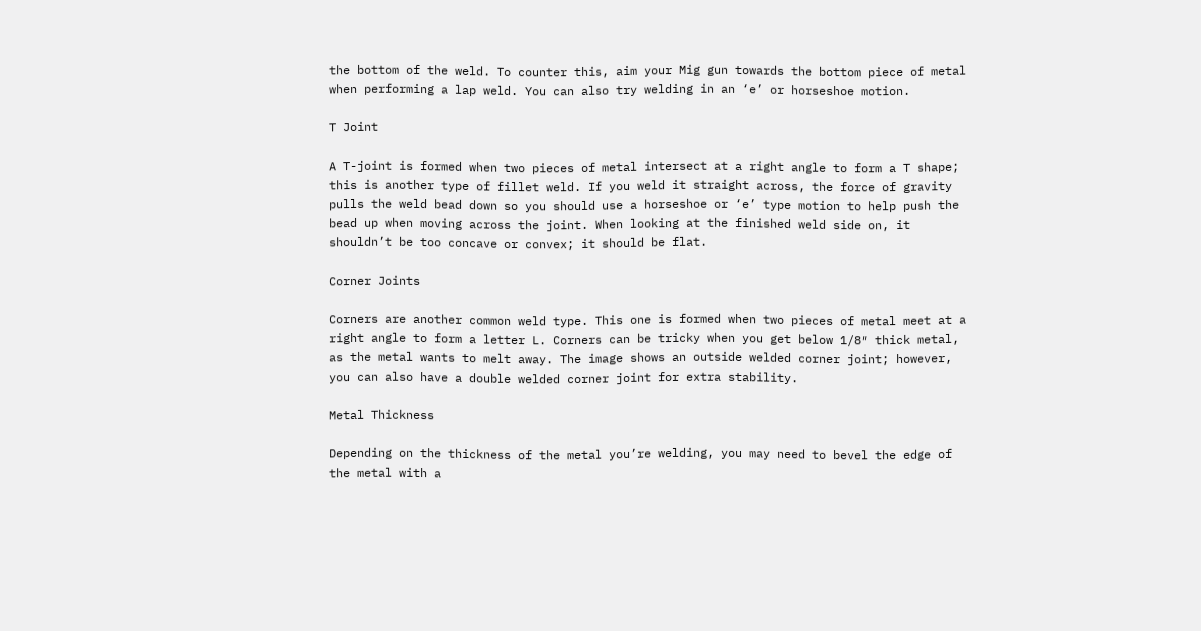the bottom of the weld. To counter this, aim your Mig gun towards the bottom piece of metal when performing a lap weld. You can also try welding in an ‘e’ or horseshoe motion.

T Joint

A T-joint is formed when two pieces of metal intersect at a right angle to form a T shape; this is another type of fillet weld. If you weld it straight across, the force of gravity pulls the weld bead down so you should use a horseshoe or ‘e’ type motion to help push the bead up when moving across the joint. When looking at the finished weld side on, it shouldn’t be too concave or convex; it should be flat.

Corner Joints

Corners are another common weld type. This one is formed when two pieces of metal meet at a right angle to form a letter L. Corners can be tricky when you get below 1/8″ thick metal, as the metal wants to melt away. The image shows an outside welded corner joint; however, you can also have a double welded corner joint for extra stability.

Metal Thickness

Depending on the thickness of the metal you’re welding, you may need to bevel the edge of the metal with a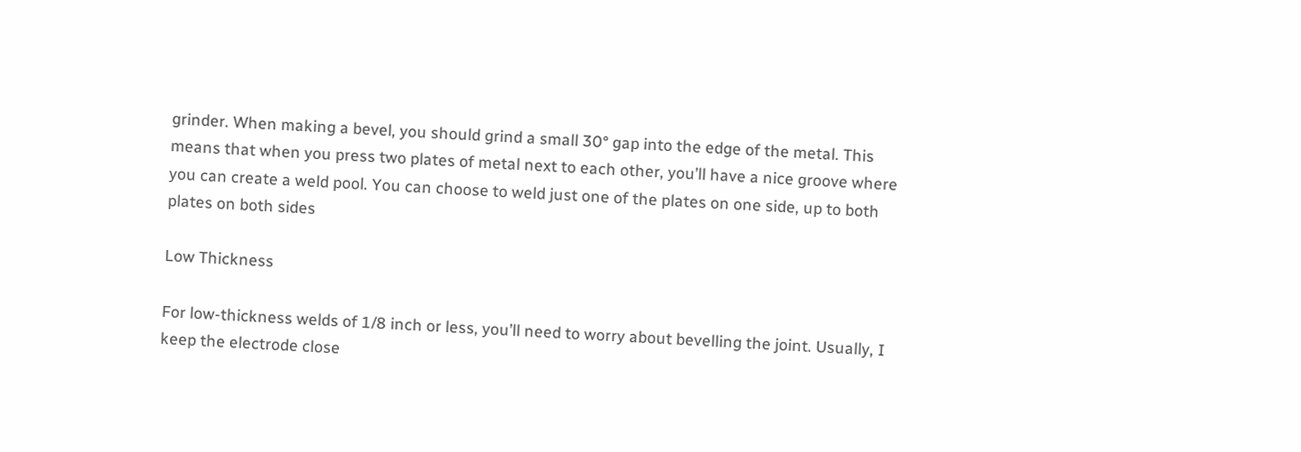grinder. When making a bevel, you should grind a small 30° gap into the edge of the metal. This means that when you press two plates of metal next to each other, you’ll have a nice groove where you can create a weld pool. You can choose to weld just one of the plates on one side, up to both plates on both sides

Low Thickness

For low-thickness welds of 1/8 inch or less, you’ll need to worry about bevelling the joint. Usually, I keep the electrode close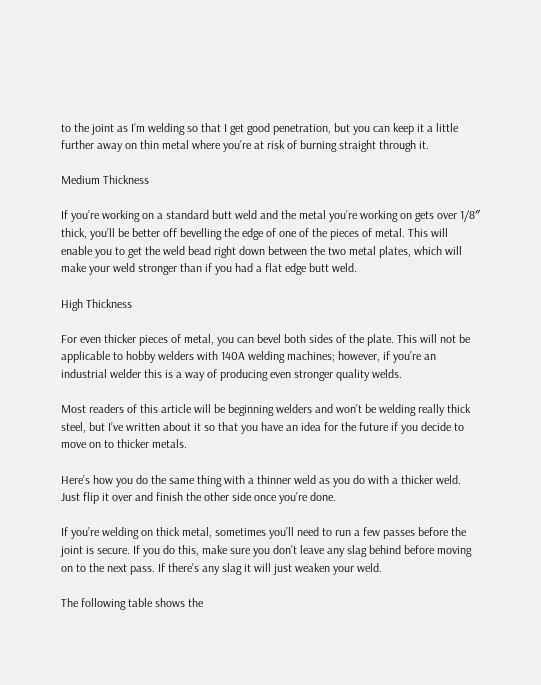to the joint as I’m welding so that I get good penetration, but you can keep it a little further away on thin metal where you’re at risk of burning straight through it.

Medium Thickness

If you’re working on a standard butt weld and the metal you’re working on gets over 1/8″ thick, you’ll be better off bevelling the edge of one of the pieces of metal. This will enable you to get the weld bead right down between the two metal plates, which will make your weld stronger than if you had a flat edge butt weld.

High Thickness

For even thicker pieces of metal, you can bevel both sides of the plate. This will not be applicable to hobby welders with 140A welding machines; however, if you’re an industrial welder this is a way of producing even stronger quality welds.

Most readers of this article will be beginning welders and won’t be welding really thick steel, but I’ve written about it so that you have an idea for the future if you decide to move on to thicker metals.

Here’s how you do the same thing with a thinner weld as you do with a thicker weld. Just flip it over and finish the other side once you’re done.

If you’re welding on thick metal, sometimes you’ll need to run a few passes before the joint is secure. If you do this, make sure you don’t leave any slag behind before moving on to the next pass. If there’s any slag it will just weaken your weld.

The following table shows the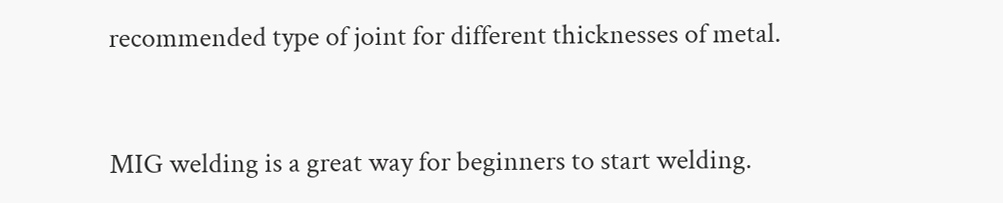recommended type of joint for different thicknesses of metal.


MIG welding is a great way for beginners to start welding.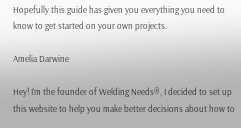Hopefully this guide has given you everything you need to know to get started on your own projects.

Amelia Darwine

Hey! I'm the founder of Welding Needs®, I decided to set up this website to help you make better decisions about how to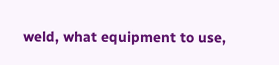weld, what equipment to use,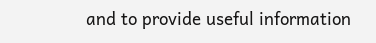and to provide useful information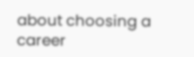about choosing a career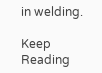in welding.

Keep Reading